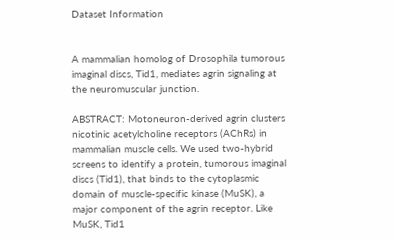Dataset Information


A mammalian homolog of Drosophila tumorous imaginal discs, Tid1, mediates agrin signaling at the neuromuscular junction.

ABSTRACT: Motoneuron-derived agrin clusters nicotinic acetylcholine receptors (AChRs) in mammalian muscle cells. We used two-hybrid screens to identify a protein, tumorous imaginal discs (Tid1), that binds to the cytoplasmic domain of muscle-specific kinase (MuSK), a major component of the agrin receptor. Like MuSK, Tid1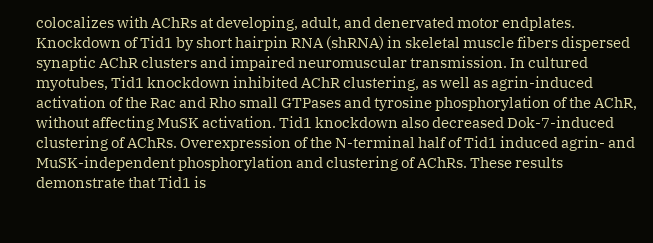colocalizes with AChRs at developing, adult, and denervated motor endplates. Knockdown of Tid1 by short hairpin RNA (shRNA) in skeletal muscle fibers dispersed synaptic AChR clusters and impaired neuromuscular transmission. In cultured myotubes, Tid1 knockdown inhibited AChR clustering, as well as agrin-induced activation of the Rac and Rho small GTPases and tyrosine phosphorylation of the AChR, without affecting MuSK activation. Tid1 knockdown also decreased Dok-7-induced clustering of AChRs. Overexpression of the N-terminal half of Tid1 induced agrin- and MuSK-independent phosphorylation and clustering of AChRs. These results demonstrate that Tid1 is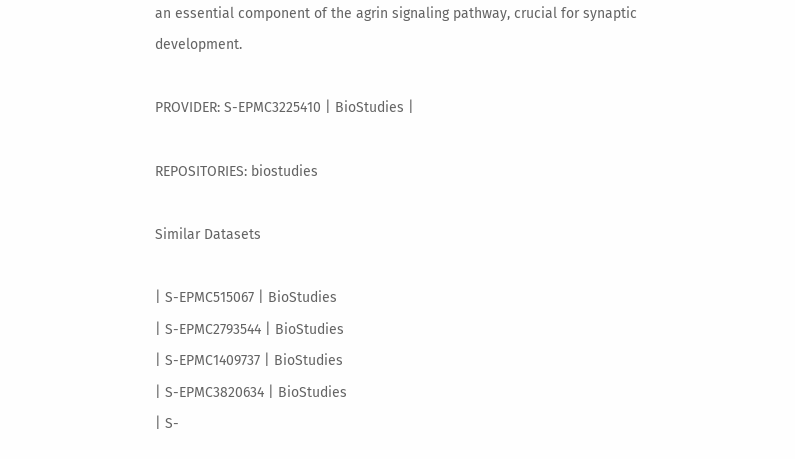an essential component of the agrin signaling pathway, crucial for synaptic development.

PROVIDER: S-EPMC3225410 | BioStudies |

REPOSITORIES: biostudies

Similar Datasets

| S-EPMC515067 | BioStudies
| S-EPMC2793544 | BioStudies
| S-EPMC1409737 | BioStudies
| S-EPMC3820634 | BioStudies
| S-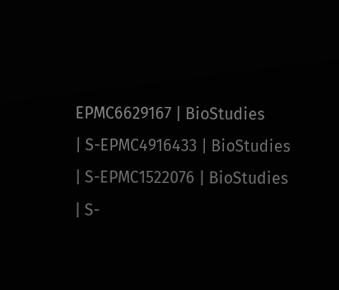EPMC6629167 | BioStudies
| S-EPMC4916433 | BioStudies
| S-EPMC1522076 | BioStudies
| S-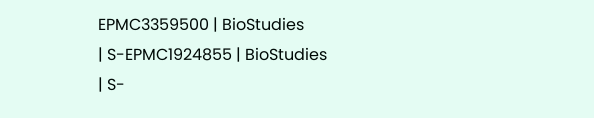EPMC3359500 | BioStudies
| S-EPMC1924855 | BioStudies
| S-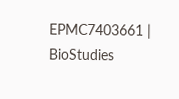EPMC7403661 | BioStudies